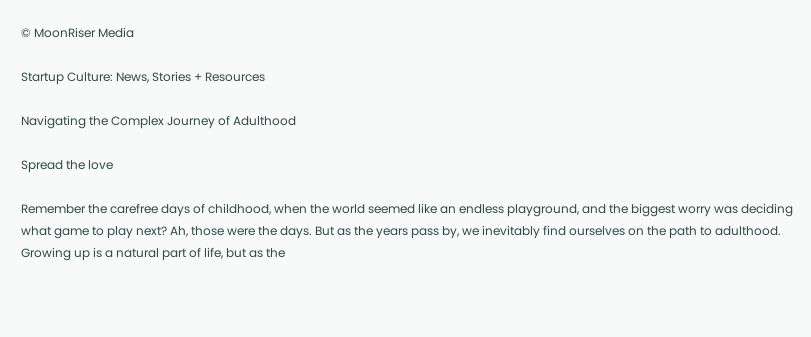© MoonRiser Media

Startup Culture: News, Stories + Resources

Navigating the Complex Journey of Adulthood

Spread the love

Remember the carefree days of childhood, when the world seemed like an endless playground, and the biggest worry was deciding what game to play next? Ah, those were the days. But as the years pass by, we inevitably find ourselves on the path to adulthood. Growing up is a natural part of life, but as the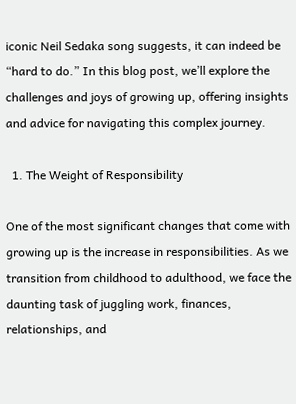iconic Neil Sedaka song suggests, it can indeed be “hard to do.” In this blog post, we’ll explore the challenges and joys of growing up, offering insights and advice for navigating this complex journey.

  1. The Weight of Responsibility

One of the most significant changes that come with growing up is the increase in responsibilities. As we transition from childhood to adulthood, we face the daunting task of juggling work, finances, relationships, and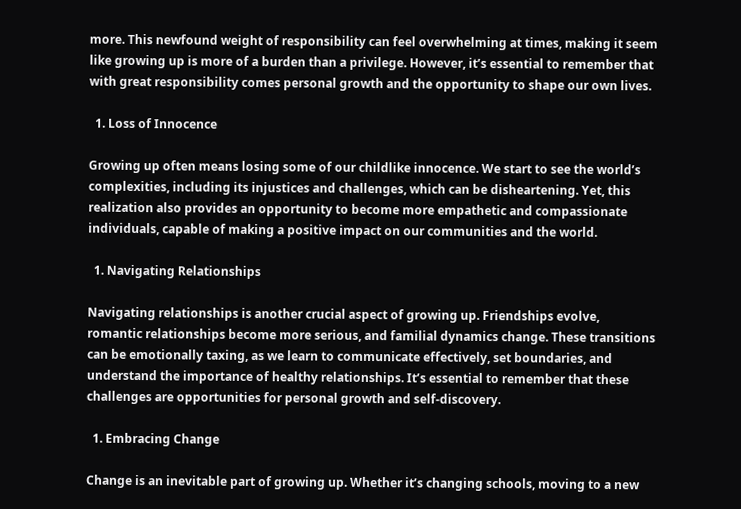more. This newfound weight of responsibility can feel overwhelming at times, making it seem like growing up is more of a burden than a privilege. However, it’s essential to remember that with great responsibility comes personal growth and the opportunity to shape our own lives.

  1. Loss of Innocence

Growing up often means losing some of our childlike innocence. We start to see the world’s complexities, including its injustices and challenges, which can be disheartening. Yet, this realization also provides an opportunity to become more empathetic and compassionate individuals, capable of making a positive impact on our communities and the world.

  1. Navigating Relationships

Navigating relationships is another crucial aspect of growing up. Friendships evolve, romantic relationships become more serious, and familial dynamics change. These transitions can be emotionally taxing, as we learn to communicate effectively, set boundaries, and understand the importance of healthy relationships. It’s essential to remember that these challenges are opportunities for personal growth and self-discovery.

  1. Embracing Change

Change is an inevitable part of growing up. Whether it’s changing schools, moving to a new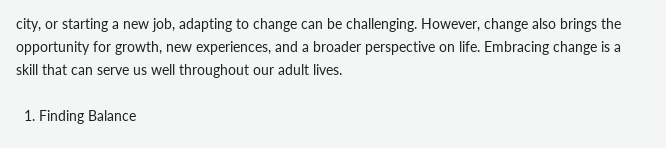city, or starting a new job, adapting to change can be challenging. However, change also brings the opportunity for growth, new experiences, and a broader perspective on life. Embracing change is a skill that can serve us well throughout our adult lives.

  1. Finding Balance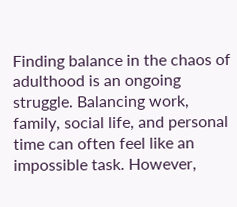Finding balance in the chaos of adulthood is an ongoing struggle. Balancing work, family, social life, and personal time can often feel like an impossible task. However,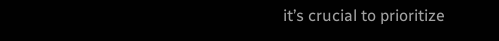it’s crucial to prioritize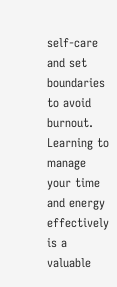self-care and set boundaries to avoid burnout. Learning to manage your time and energy effectively is a valuable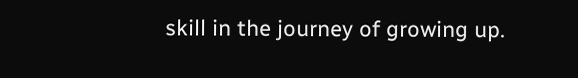skill in the journey of growing up.